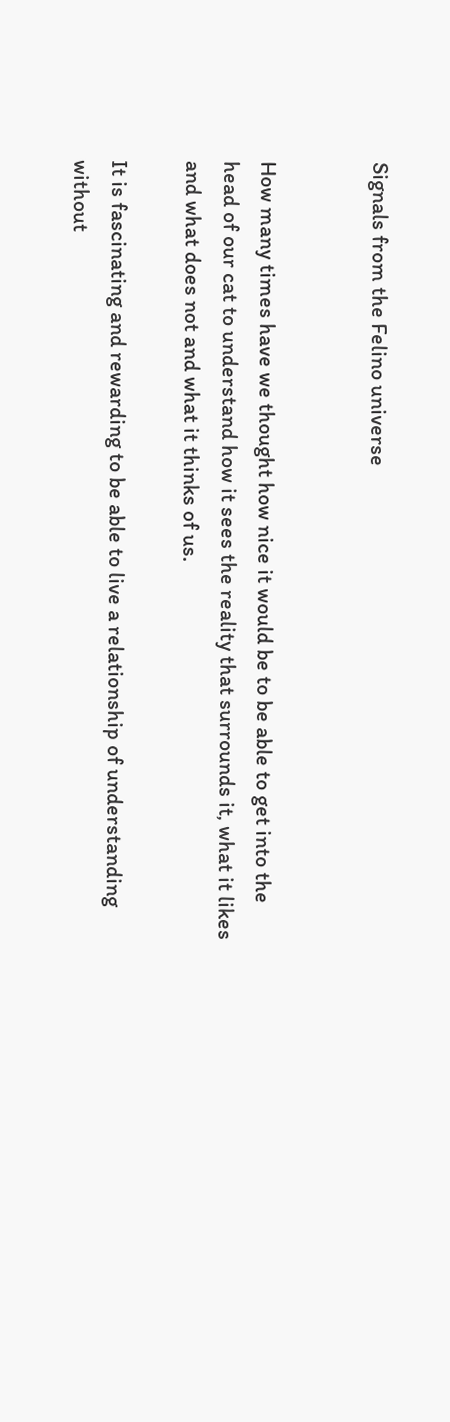Signals from the Felino universe


How many times have we thought how nice it would be to be able to get into the head of our cat to understand how it sees the reality that surrounds it, what it likes and what does not and what it thinks of us.

It is fascinating and rewarding to be able to live a relationship of understanding without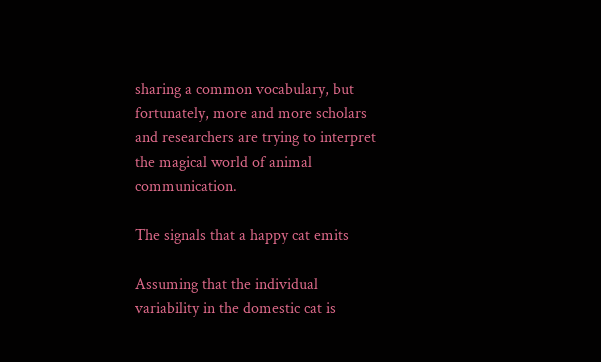sharing a common vocabulary, but fortunately, more and more scholars and researchers are trying to interpret the magical world of animal communication.

The signals that a happy cat emits

Assuming that the individual variability in the domestic cat is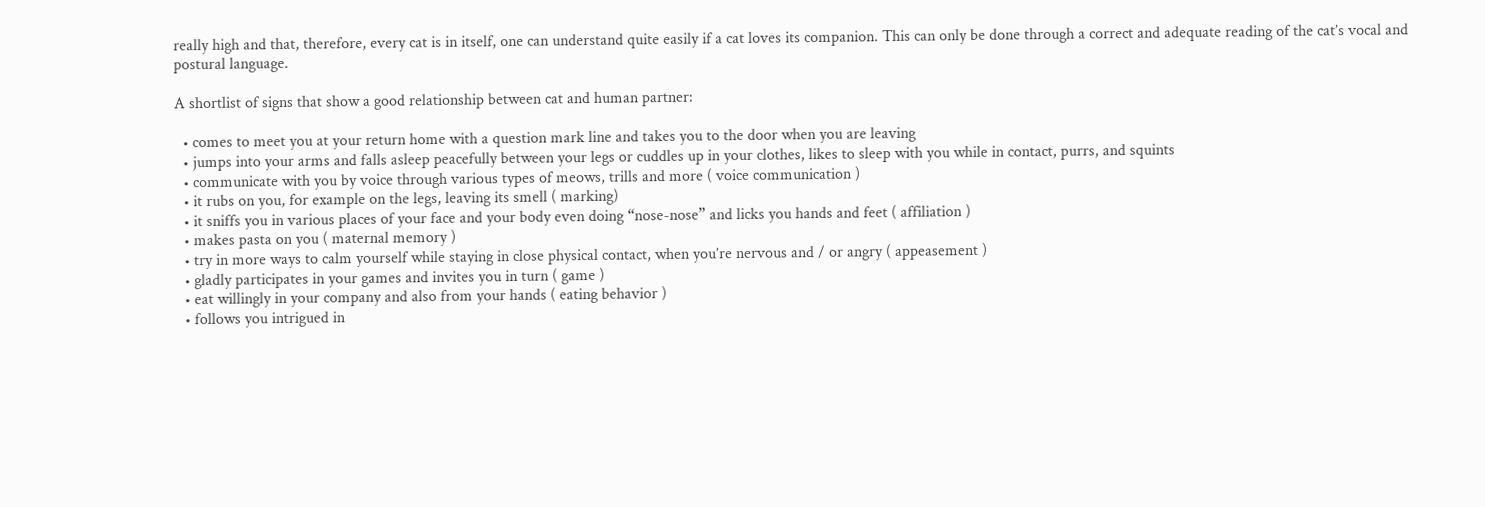really high and that, therefore, every cat is in itself, one can understand quite easily if a cat loves its companion. This can only be done through a correct and adequate reading of the cat’s vocal and postural language.

A shortlist of signs that show a good relationship between cat and human partner:

  • comes to meet you at your return home with a question mark line and takes you to the door when you are leaving
  • jumps into your arms and falls asleep peacefully between your legs or cuddles up in your clothes, likes to sleep with you while in contact, purrs, and squints
  • communicate with you by voice through various types of meows, trills and more ( voice communication )
  • it rubs on you, for example on the legs, leaving its smell ( marking)
  • it sniffs you in various places of your face and your body even doing “nose-nose” and licks you hands and feet ( affiliation )
  • makes pasta on you ( maternal memory )
  • try in more ways to calm yourself while staying in close physical contact, when you’re nervous and / or angry ( appeasement )
  • gladly participates in your games and invites you in turn ( game )
  • eat willingly in your company and also from your hands ( eating behavior )
  • follows you intrigued in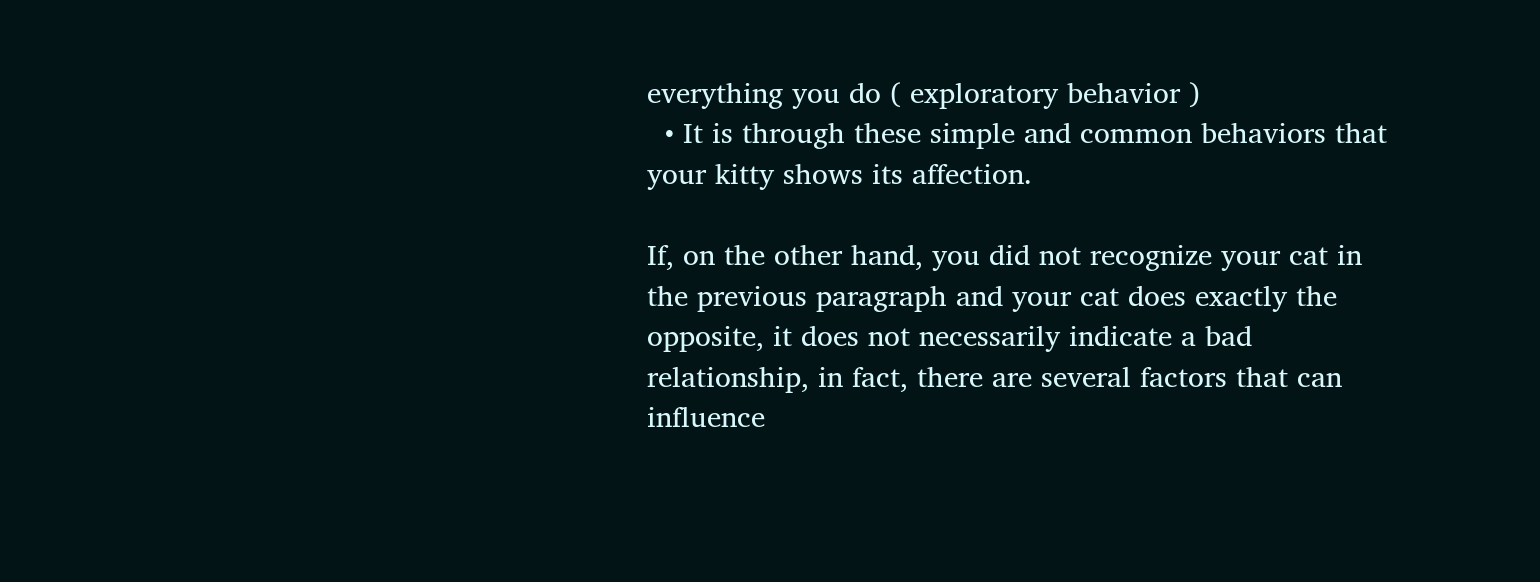everything you do ( exploratory behavior )
  • It is through these simple and common behaviors that your kitty shows its affection.

If, on the other hand, you did not recognize your cat in the previous paragraph and your cat does exactly the opposite, it does not necessarily indicate a bad relationship, in fact, there are several factors that can influence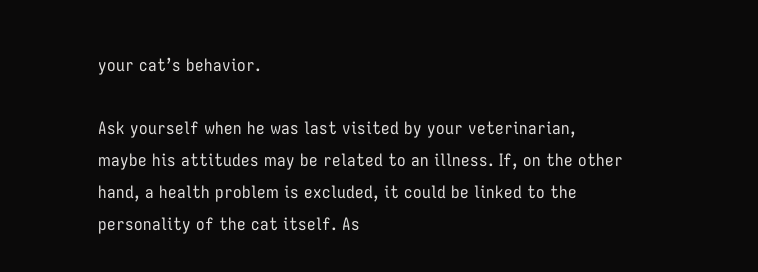your cat’s behavior.

Ask yourself when he was last visited by your veterinarian, maybe his attitudes may be related to an illness. If, on the other hand, a health problem is excluded, it could be linked to the personality of the cat itself. As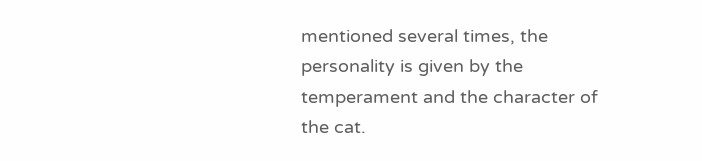mentioned several times, the personality is given by the temperament and the character of the cat.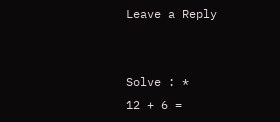Leave a Reply


Solve : *
12 + 6 =